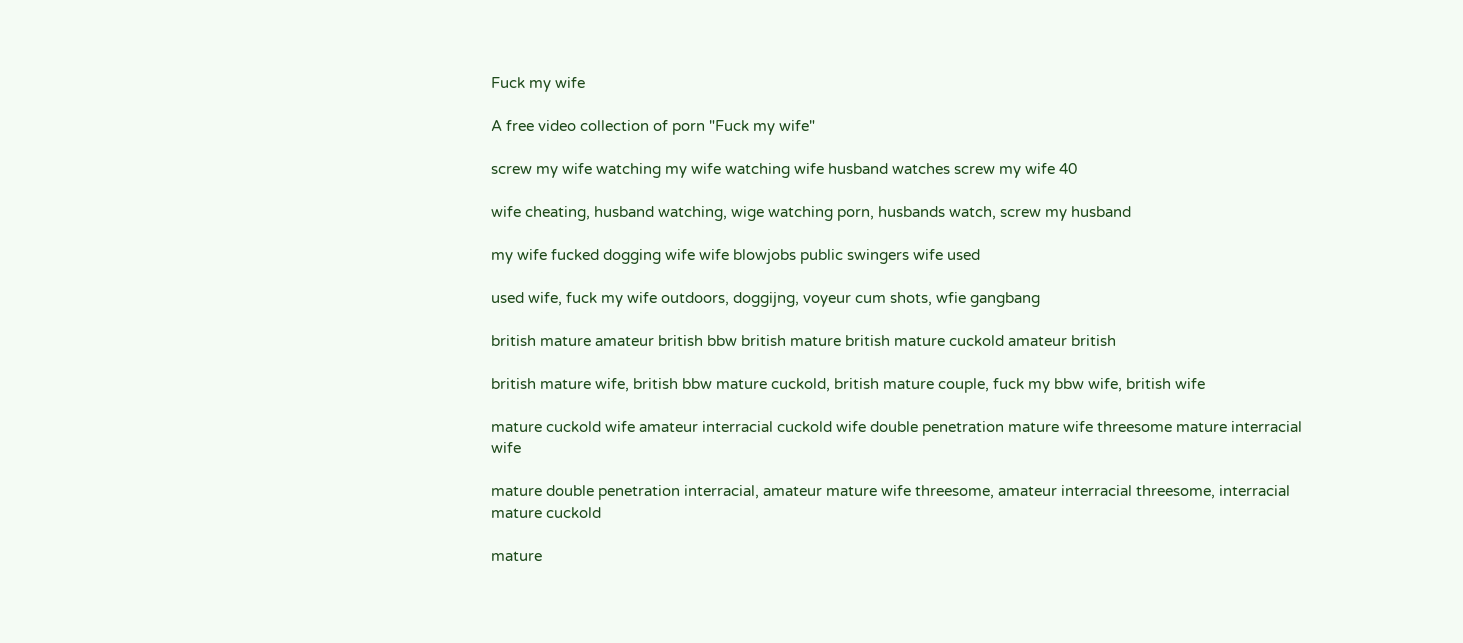Fuck my wife

A free video collection of porn "Fuck my wife"

screw my wife watching my wife watching wife husband watches screw my wife 40

wife cheating, husband watching, wige watching porn, husbands watch, screw my husband

my wife fucked dogging wife wife blowjobs public swingers wife used

used wife, fuck my wife outdoors, doggijng, voyeur cum shots, wfie gangbang

british mature amateur british bbw british mature british mature cuckold amateur british

british mature wife, british bbw mature cuckold, british mature couple, fuck my bbw wife, british wife

mature cuckold wife amateur interracial cuckold wife double penetration mature wife threesome mature interracial wife

mature double penetration interracial, amateur mature wife threesome, amateur interracial threesome, interracial mature cuckold

mature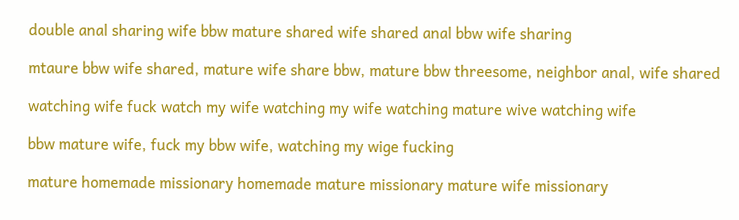double anal sharing wife bbw mature shared wife shared anal bbw wife sharing

mtaure bbw wife shared, mature wife share bbw, mature bbw threesome, neighbor anal, wife shared

watching wife fuck watch my wife watching my wife watching mature wive watching wife

bbw mature wife, fuck my bbw wife, watching my wige fucking

mature homemade missionary homemade mature missionary mature wife missionary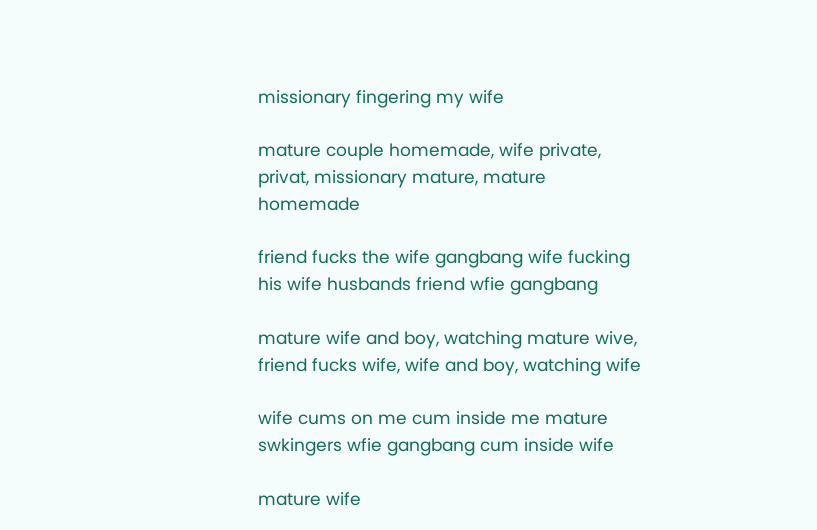missionary fingering my wife

mature couple homemade, wife private, privat, missionary mature, mature homemade

friend fucks the wife gangbang wife fucking his wife husbands friend wfie gangbang

mature wife and boy, watching mature wive, friend fucks wife, wife and boy, watching wife

wife cums on me cum inside me mature swkingers wfie gangbang cum inside wife

mature wife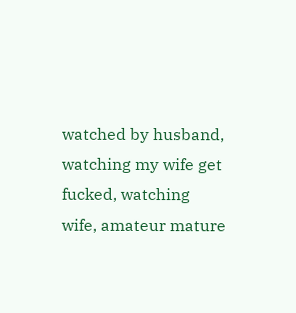watched by husband, watching my wife get fucked, watching wife, amateur mature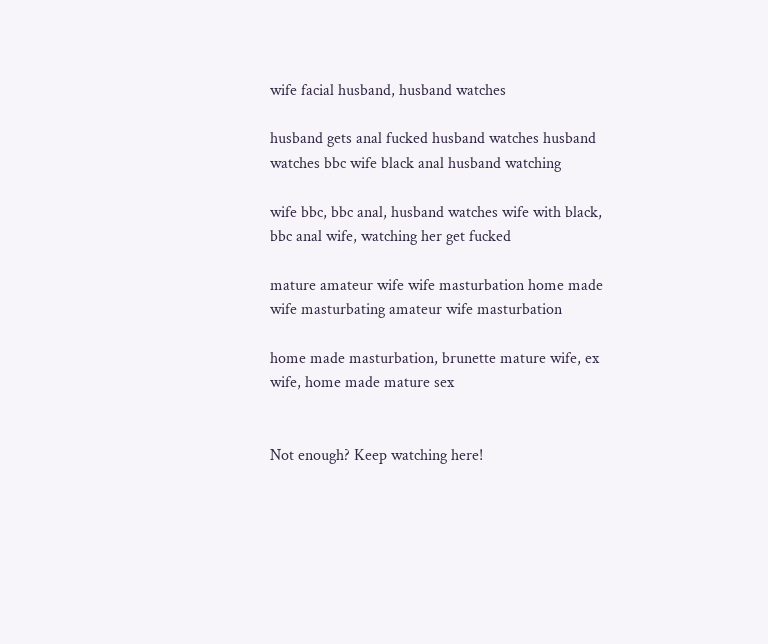wife facial husband, husband watches

husband gets anal fucked husband watches husband watches bbc wife black anal husband watching

wife bbc, bbc anal, husband watches wife with black, bbc anal wife, watching her get fucked

mature amateur wife wife masturbation home made wife masturbating amateur wife masturbation

home made masturbation, brunette mature wife, ex wife, home made mature sex


Not enough? Keep watching here!